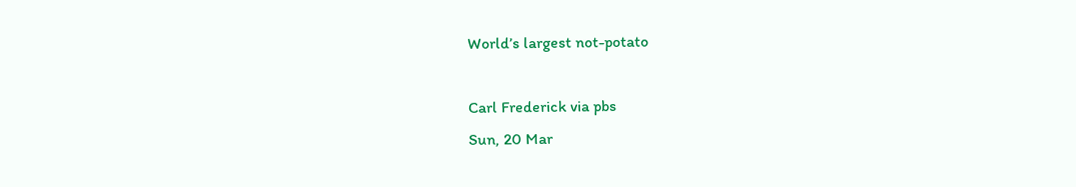World’s largest not-potato

Carl Frederick via pbs
Sun, 20 Mar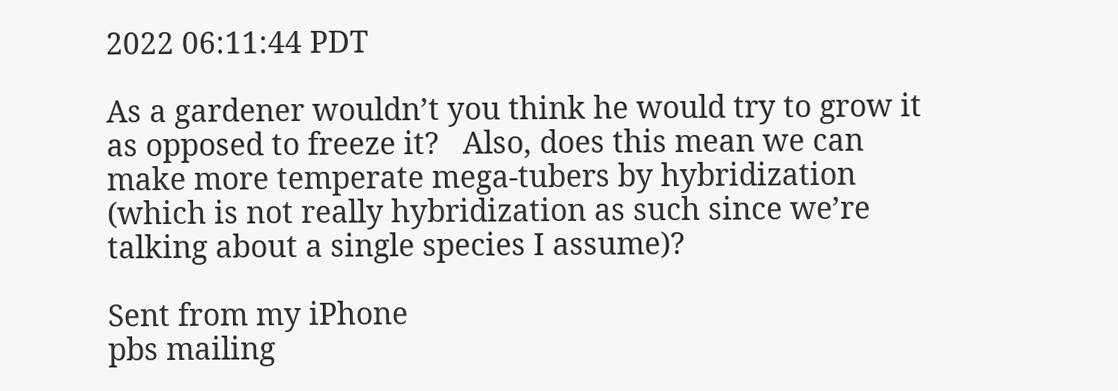2022 06:11:44 PDT

As a gardener wouldn’t you think he would try to grow it as opposed to freeze it?   Also, does this mean we can make more temperate mega-tubers by hybridization (which is not really hybridization as such since we’re talking about a single species I assume)?

Sent from my iPhone
pbs mailing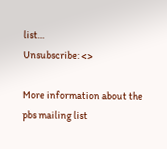list…
Unsubscribe: <>

More information about the pbs mailing list